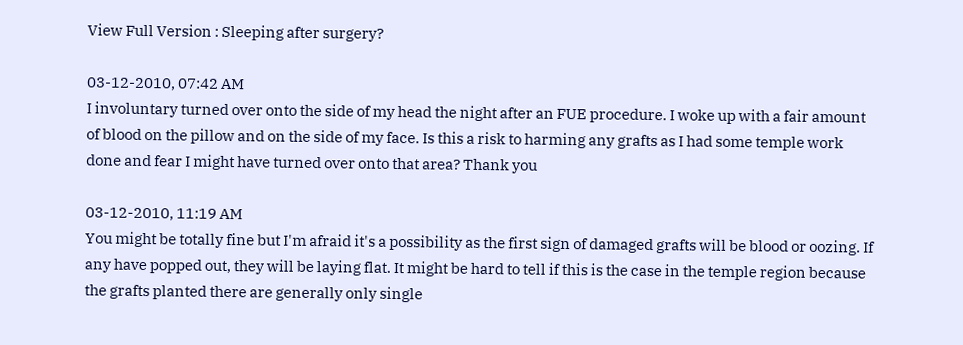View Full Version : Sleeping after surgery?

03-12-2010, 07:42 AM
I involuntary turned over onto the side of my head the night after an FUE procedure. I woke up with a fair amount of blood on the pillow and on the side of my face. Is this a risk to harming any grafts as I had some temple work done and fear I might have turned over onto that area? Thank you

03-12-2010, 11:19 AM
You might be totally fine but I'm afraid it's a possibility as the first sign of damaged grafts will be blood or oozing. If any have popped out, they will be laying flat. It might be hard to tell if this is the case in the temple region because the grafts planted there are generally only single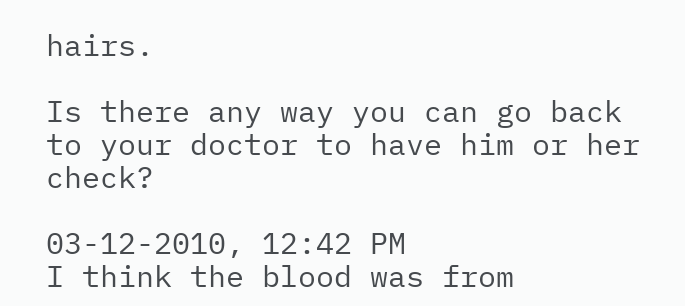hairs.

Is there any way you can go back to your doctor to have him or her check?

03-12-2010, 12:42 PM
I think the blood was from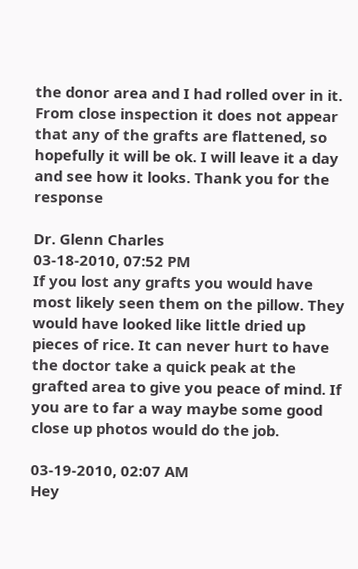the donor area and I had rolled over in it. From close inspection it does not appear that any of the grafts are flattened, so hopefully it will be ok. I will leave it a day and see how it looks. Thank you for the response

Dr. Glenn Charles
03-18-2010, 07:52 PM
If you lost any grafts you would have most likely seen them on the pillow. They would have looked like little dried up pieces of rice. It can never hurt to have the doctor take a quick peak at the grafted area to give you peace of mind. If you are to far a way maybe some good close up photos would do the job.

03-19-2010, 02:07 AM
Hey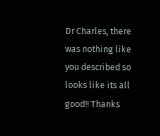Dr Charles, there was nothing like you described so looks like its all good!! Thanks